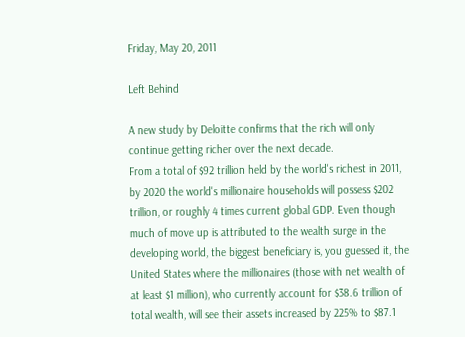Friday, May 20, 2011

Left Behind

A new study by Deloitte confirms that the rich will only continue getting richer over the next decade.
From a total of $92 trillion held by the world's richest in 2011, by 2020 the world's millionaire households will possess $202 trillion, or roughly 4 times current global GDP. Even though much of move up is attributed to the wealth surge in the developing world, the biggest beneficiary is, you guessed it, the United States where the millionaires (those with net wealth of at least $1 million), who currently account for $38.6 trillion of total wealth, will see their assets increased by 225% to $87.1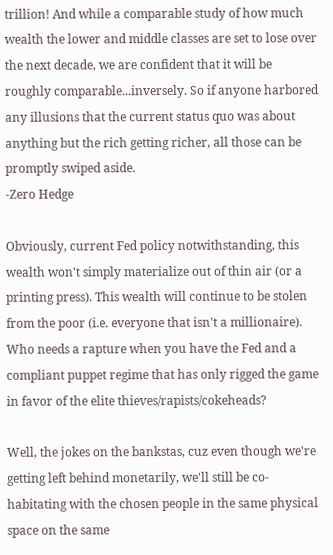trillion! And while a comparable study of how much wealth the lower and middle classes are set to lose over the next decade, we are confident that it will be roughly comparable...inversely. So if anyone harbored any illusions that the current status quo was about anything but the rich getting richer, all those can be promptly swiped aside.
-Zero Hedge

Obviously, current Fed policy notwithstanding, this wealth won't simply materialize out of thin air (or a printing press). This wealth will continue to be stolen from the poor (i.e. everyone that isn't a millionaire). Who needs a rapture when you have the Fed and a compliant puppet regime that has only rigged the game in favor of the elite thieves/rapists/cokeheads?

Well, the jokes on the bankstas, cuz even though we're getting left behind monetarily, we'll still be co-habitating with the chosen people in the same physical space on the same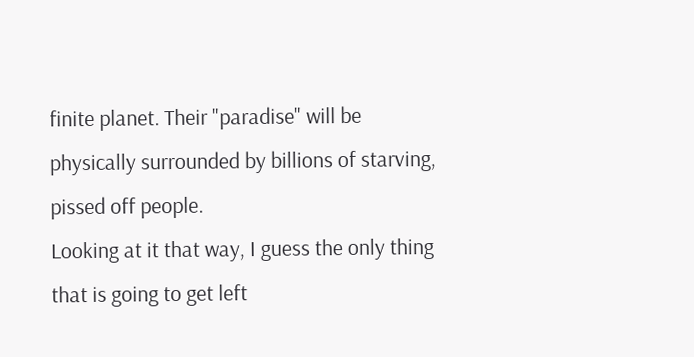finite planet. Their "paradise" will be physically surrounded by billions of starving, pissed off people.
Looking at it that way, I guess the only thing that is going to get left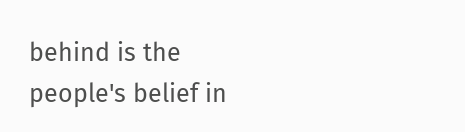behind is the people's belief in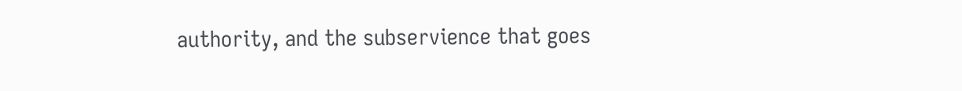authority, and the subservience that goes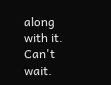along with it.
Can't wait.